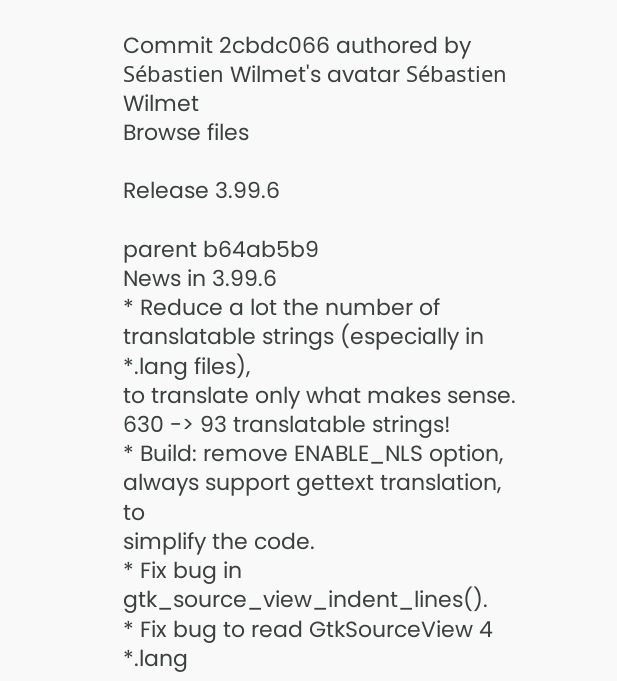Commit 2cbdc066 authored by Sébastien Wilmet's avatar Sébastien Wilmet
Browse files

Release 3.99.6

parent b64ab5b9
News in 3.99.6
* Reduce a lot the number of translatable strings (especially in *.lang files),
to translate only what makes sense. 630 -> 93 translatable strings!
* Build: remove ENABLE_NLS option, always support gettext translation, to
simplify the code.
* Fix bug in gtk_source_view_indent_lines().
* Fix bug to read GtkSourceView 4 *.lang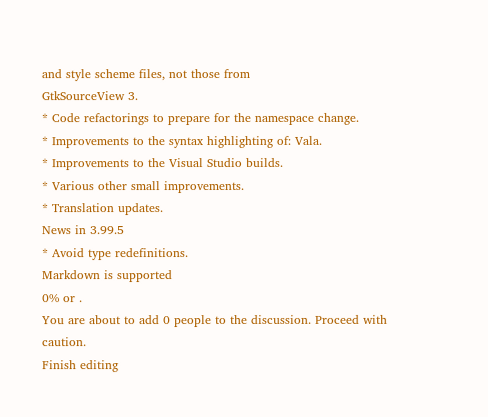and style scheme files, not those from
GtkSourceView 3.
* Code refactorings to prepare for the namespace change.
* Improvements to the syntax highlighting of: Vala.
* Improvements to the Visual Studio builds.
* Various other small improvements.
* Translation updates.
News in 3.99.5
* Avoid type redefinitions.
Markdown is supported
0% or .
You are about to add 0 people to the discussion. Proceed with caution.
Finish editing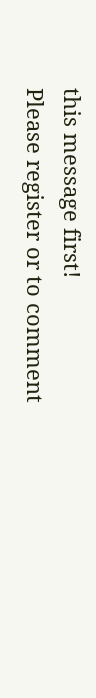this message first!
Please register or to comment